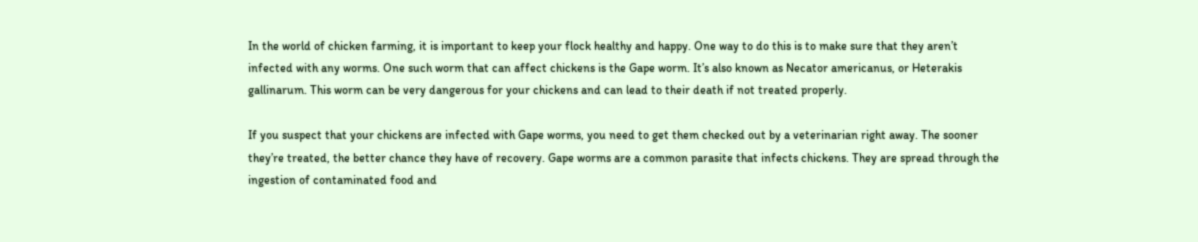In the world of chicken farming, it is important to keep your flock healthy and happy. One way to do this is to make sure that they aren’t infected with any worms. One such worm that can affect chickens is the Gape worm. It’s also known as Necator americanus, or Heterakis gallinarum. This worm can be very dangerous for your chickens and can lead to their death if not treated properly.

If you suspect that your chickens are infected with Gape worms, you need to get them checked out by a veterinarian right away. The sooner they’re treated, the better chance they have of recovery. Gape worms are a common parasite that infects chickens. They are spread through the ingestion of contaminated food and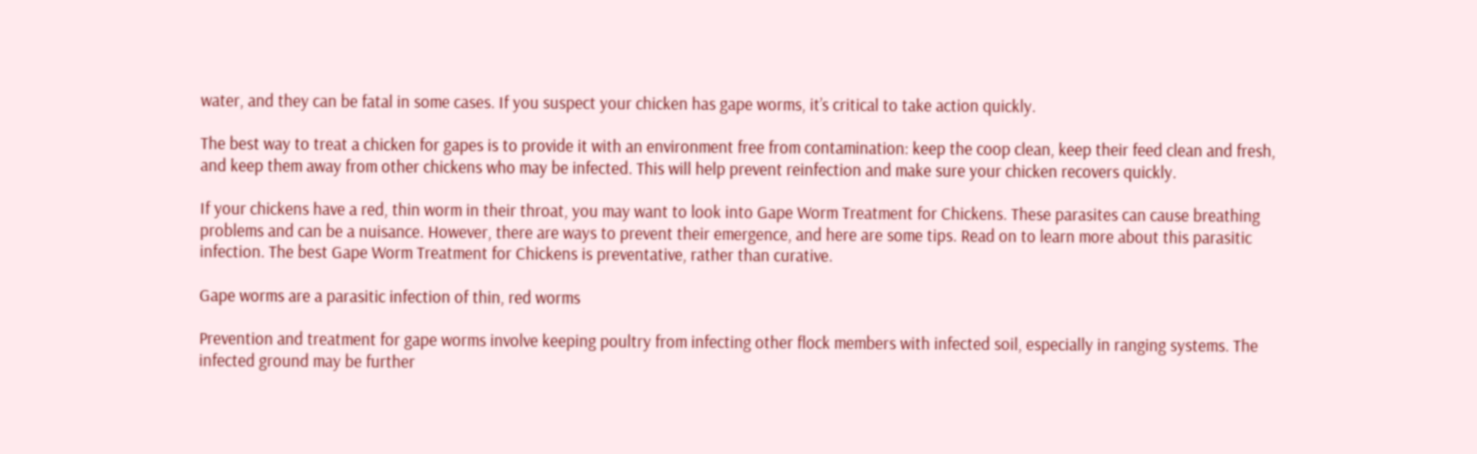water, and they can be fatal in some cases. If you suspect your chicken has gape worms, it’s critical to take action quickly.

The best way to treat a chicken for gapes is to provide it with an environment free from contamination: keep the coop clean, keep their feed clean and fresh, and keep them away from other chickens who may be infected. This will help prevent reinfection and make sure your chicken recovers quickly.

If your chickens have a red, thin worm in their throat, you may want to look into Gape Worm Treatment for Chickens. These parasites can cause breathing problems and can be a nuisance. However, there are ways to prevent their emergence, and here are some tips. Read on to learn more about this parasitic infection. The best Gape Worm Treatment for Chickens is preventative, rather than curative.

Gape worms are a parasitic infection of thin, red worms

Prevention and treatment for gape worms involve keeping poultry from infecting other flock members with infected soil, especially in ranging systems. The infected ground may be further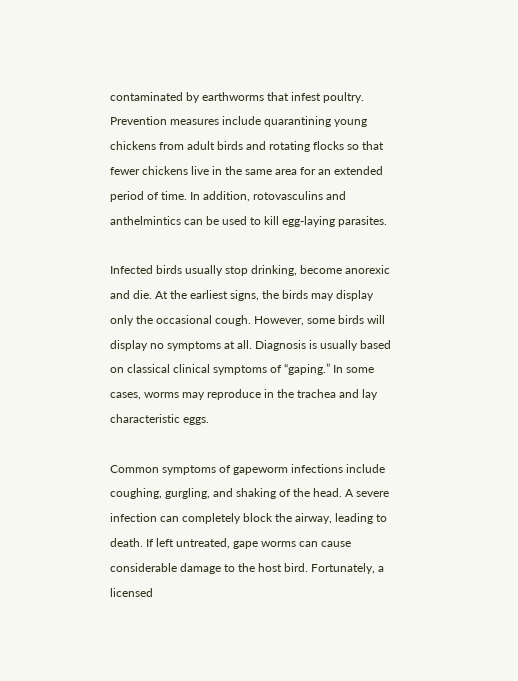contaminated by earthworms that infest poultry. Prevention measures include quarantining young chickens from adult birds and rotating flocks so that fewer chickens live in the same area for an extended period of time. In addition, rotovasculins and anthelmintics can be used to kill egg-laying parasites.

Infected birds usually stop drinking, become anorexic and die. At the earliest signs, the birds may display only the occasional cough. However, some birds will display no symptoms at all. Diagnosis is usually based on classical clinical symptoms of “gaping.” In some cases, worms may reproduce in the trachea and lay characteristic eggs.

Common symptoms of gapeworm infections include coughing, gurgling, and shaking of the head. A severe infection can completely block the airway, leading to death. If left untreated, gape worms can cause considerable damage to the host bird. Fortunately, a licensed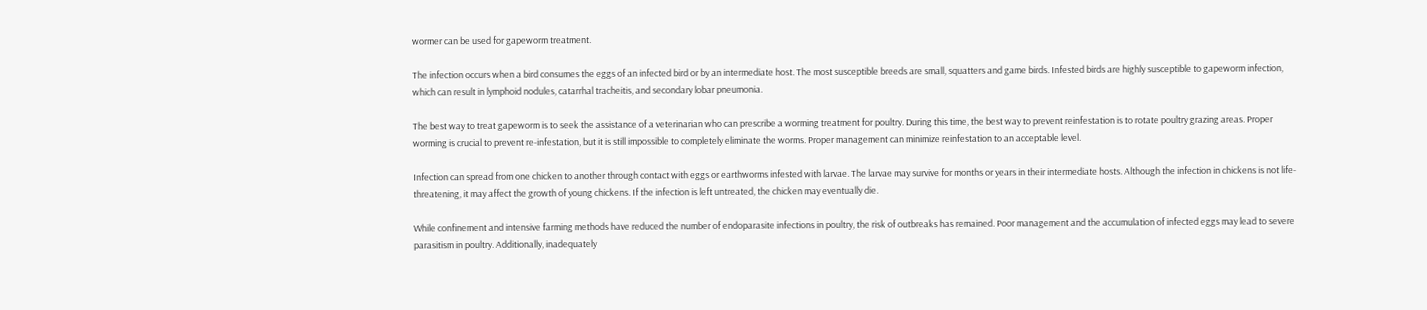wormer can be used for gapeworm treatment.

The infection occurs when a bird consumes the eggs of an infected bird or by an intermediate host. The most susceptible breeds are small, squatters and game birds. Infested birds are highly susceptible to gapeworm infection, which can result in lymphoid nodules, catarrhal tracheitis, and secondary lobar pneumonia.

The best way to treat gapeworm is to seek the assistance of a veterinarian who can prescribe a worming treatment for poultry. During this time, the best way to prevent reinfestation is to rotate poultry grazing areas. Proper worming is crucial to prevent re-infestation, but it is still impossible to completely eliminate the worms. Proper management can minimize reinfestation to an acceptable level.

Infection can spread from one chicken to another through contact with eggs or earthworms infested with larvae. The larvae may survive for months or years in their intermediate hosts. Although the infection in chickens is not life-threatening, it may affect the growth of young chickens. If the infection is left untreated, the chicken may eventually die.

While confinement and intensive farming methods have reduced the number of endoparasite infections in poultry, the risk of outbreaks has remained. Poor management and the accumulation of infected eggs may lead to severe parasitism in poultry. Additionally, inadequately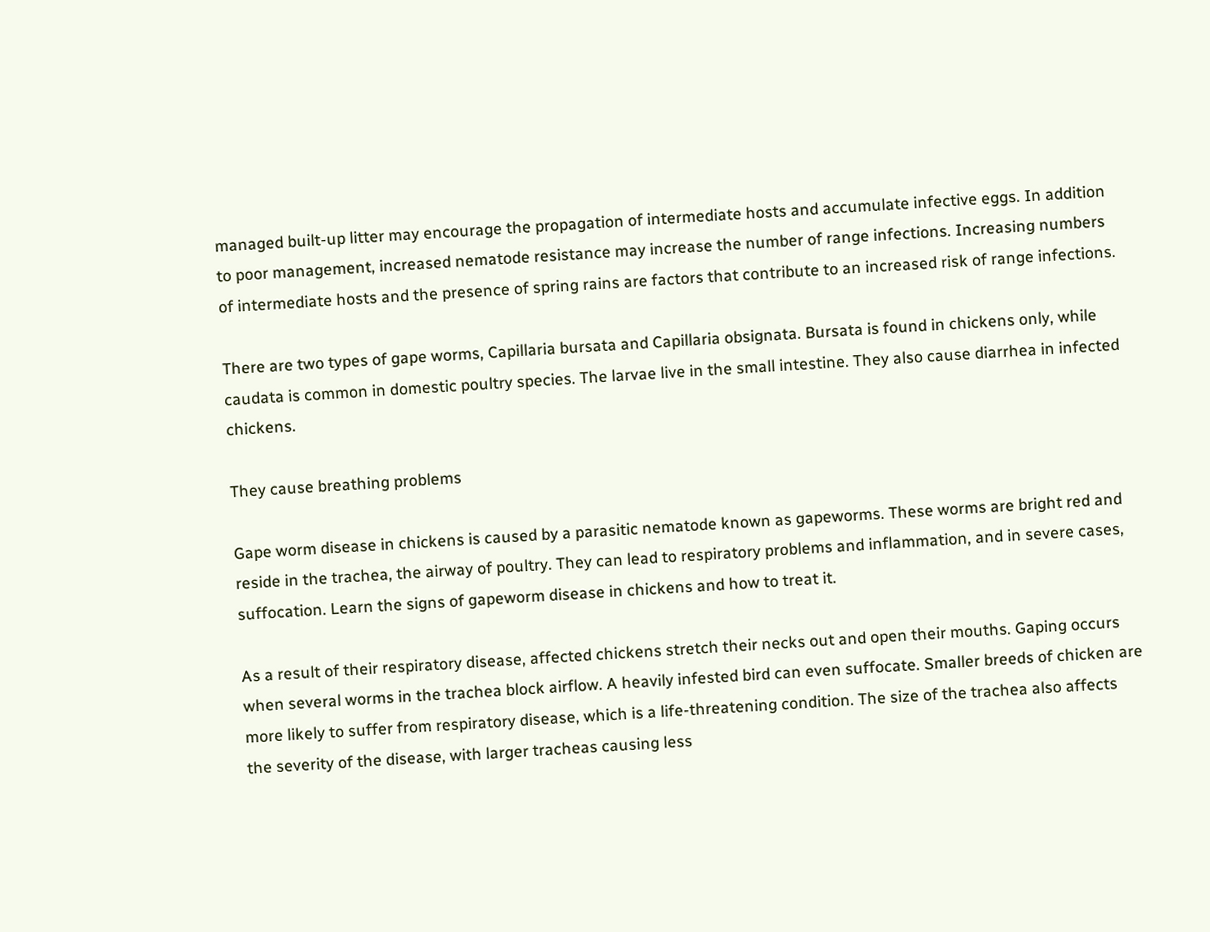managed built-up litter may encourage the propagation of intermediate hosts and accumulate infective eggs. In addition to poor management, increased nematode resistance may increase the number of range infections. Increasing numbers of intermediate hosts and the presence of spring rains are factors that contribute to an increased risk of range infections.

There are two types of gape worms, Capillaria bursata and Capillaria obsignata. Bursata is found in chickens only, while caudata is common in domestic poultry species. The larvae live in the small intestine. They also cause diarrhea in infected chickens.

They cause breathing problems

Gape worm disease in chickens is caused by a parasitic nematode known as gapeworms. These worms are bright red and reside in the trachea, the airway of poultry. They can lead to respiratory problems and inflammation, and in severe cases, suffocation. Learn the signs of gapeworm disease in chickens and how to treat it.

As a result of their respiratory disease, affected chickens stretch their necks out and open their mouths. Gaping occurs when several worms in the trachea block airflow. A heavily infested bird can even suffocate. Smaller breeds of chicken are more likely to suffer from respiratory disease, which is a life-threatening condition. The size of the trachea also affects the severity of the disease, with larger tracheas causing less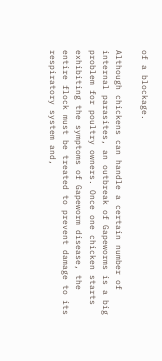of a blockage.

Although chickens can handle a certain number of internal parasites, an outbreak of Gapeworms is a big problem for poultry owners. Once one chicken starts exhibiting the symptoms of Gapeworm disease, the entire flock must be treated to prevent damage to its respiratory system and,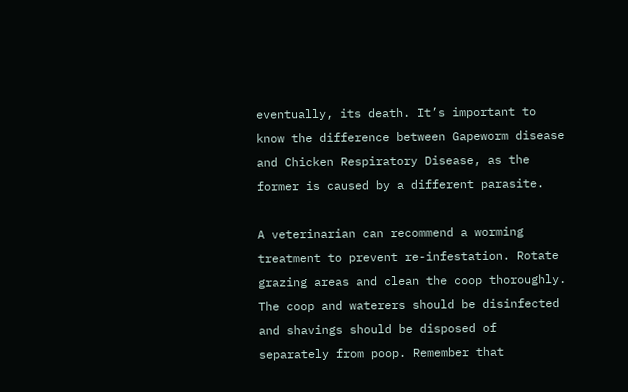eventually, its death. It’s important to know the difference between Gapeworm disease and Chicken Respiratory Disease, as the former is caused by a different parasite.

A veterinarian can recommend a worming treatment to prevent re-infestation. Rotate grazing areas and clean the coop thoroughly. The coop and waterers should be disinfected and shavings should be disposed of separately from poop. Remember that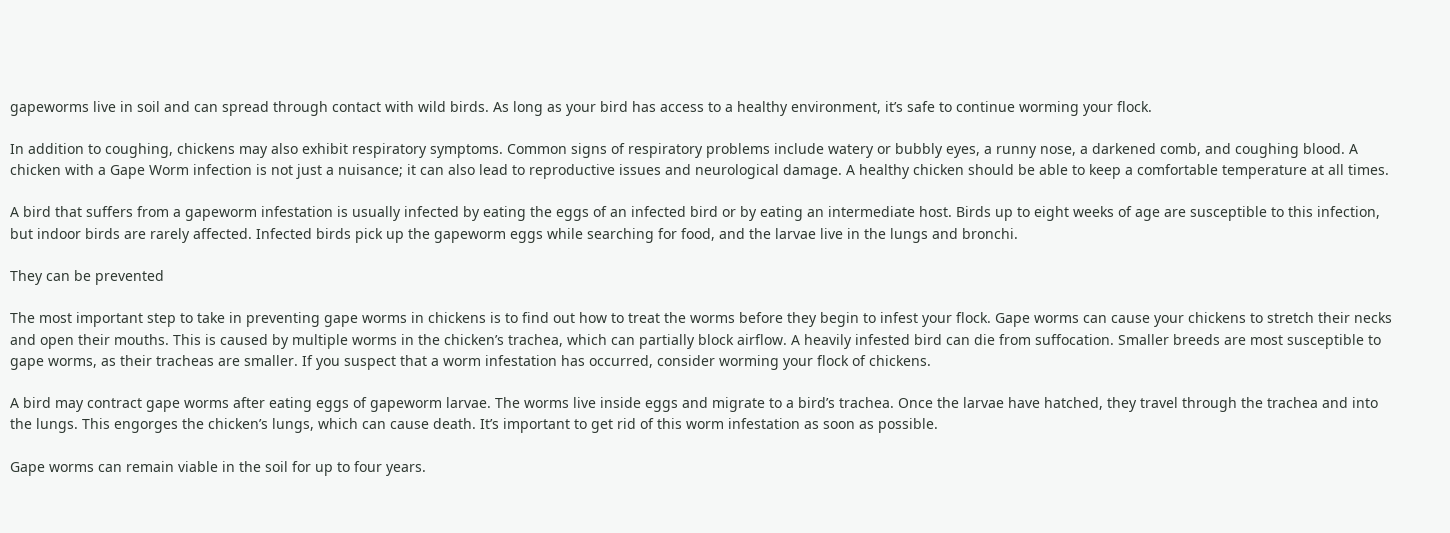gapeworms live in soil and can spread through contact with wild birds. As long as your bird has access to a healthy environment, it’s safe to continue worming your flock.

In addition to coughing, chickens may also exhibit respiratory symptoms. Common signs of respiratory problems include watery or bubbly eyes, a runny nose, a darkened comb, and coughing blood. A chicken with a Gape Worm infection is not just a nuisance; it can also lead to reproductive issues and neurological damage. A healthy chicken should be able to keep a comfortable temperature at all times.

A bird that suffers from a gapeworm infestation is usually infected by eating the eggs of an infected bird or by eating an intermediate host. Birds up to eight weeks of age are susceptible to this infection, but indoor birds are rarely affected. Infected birds pick up the gapeworm eggs while searching for food, and the larvae live in the lungs and bronchi.

They can be prevented

The most important step to take in preventing gape worms in chickens is to find out how to treat the worms before they begin to infest your flock. Gape worms can cause your chickens to stretch their necks and open their mouths. This is caused by multiple worms in the chicken’s trachea, which can partially block airflow. A heavily infested bird can die from suffocation. Smaller breeds are most susceptible to gape worms, as their tracheas are smaller. If you suspect that a worm infestation has occurred, consider worming your flock of chickens.

A bird may contract gape worms after eating eggs of gapeworm larvae. The worms live inside eggs and migrate to a bird’s trachea. Once the larvae have hatched, they travel through the trachea and into the lungs. This engorges the chicken’s lungs, which can cause death. It’s important to get rid of this worm infestation as soon as possible.

Gape worms can remain viable in the soil for up to four years.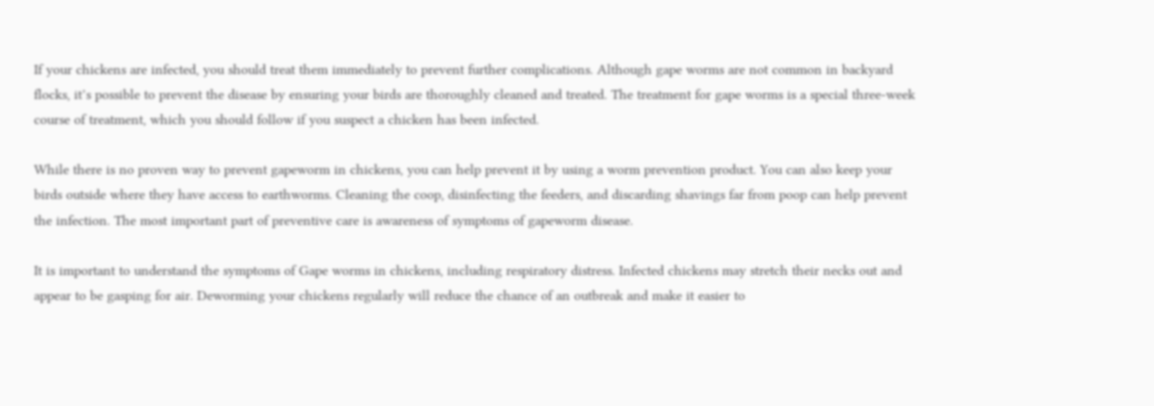If your chickens are infected, you should treat them immediately to prevent further complications. Although gape worms are not common in backyard flocks, it’s possible to prevent the disease by ensuring your birds are thoroughly cleaned and treated. The treatment for gape worms is a special three-week course of treatment, which you should follow if you suspect a chicken has been infected.

While there is no proven way to prevent gapeworm in chickens, you can help prevent it by using a worm prevention product. You can also keep your birds outside where they have access to earthworms. Cleaning the coop, disinfecting the feeders, and discarding shavings far from poop can help prevent the infection. The most important part of preventive care is awareness of symptoms of gapeworm disease.

It is important to understand the symptoms of Gape worms in chickens, including respiratory distress. Infected chickens may stretch their necks out and appear to be gasping for air. Deworming your chickens regularly will reduce the chance of an outbreak and make it easier to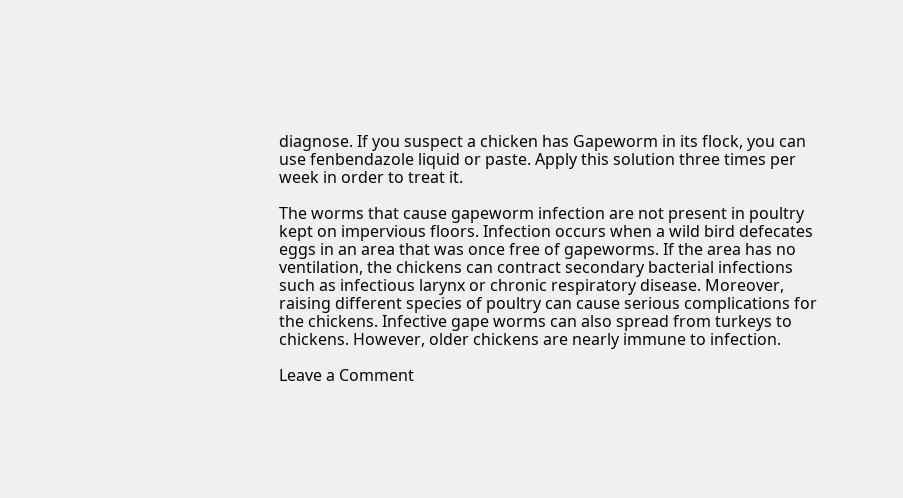diagnose. If you suspect a chicken has Gapeworm in its flock, you can use fenbendazole liquid or paste. Apply this solution three times per week in order to treat it.

The worms that cause gapeworm infection are not present in poultry kept on impervious floors. Infection occurs when a wild bird defecates eggs in an area that was once free of gapeworms. If the area has no ventilation, the chickens can contract secondary bacterial infections such as infectious larynx or chronic respiratory disease. Moreover, raising different species of poultry can cause serious complications for the chickens. Infective gape worms can also spread from turkeys to chickens. However, older chickens are nearly immune to infection.

Leave a Comment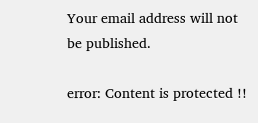Your email address will not be published.

error: Content is protected !!